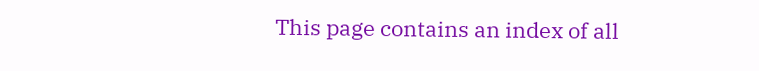This page contains an index of all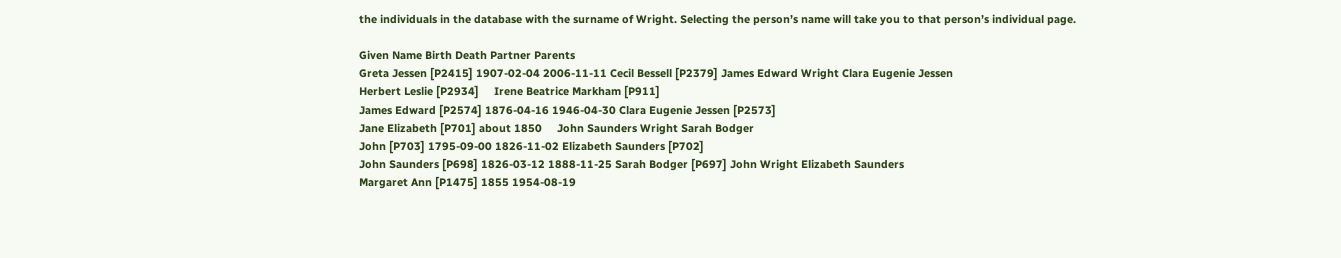the individuals in the database with the surname of Wright. Selecting the person’s name will take you to that person’s individual page.

Given Name Birth Death Partner Parents
Greta Jessen [P2415] 1907-02-04 2006-11-11 Cecil Bessell [P2379] James Edward Wright Clara Eugenie Jessen
Herbert Leslie [P2934]     Irene Beatrice Markham [P911]
James Edward [P2574] 1876-04-16 1946-04-30 Clara Eugenie Jessen [P2573]
Jane Elizabeth [P701] about 1850     John Saunders Wright Sarah Bodger
John [P703] 1795-09-00 1826-11-02 Elizabeth Saunders [P702]
John Saunders [P698] 1826-03-12 1888-11-25 Sarah Bodger [P697] John Wright Elizabeth Saunders
Margaret Ann [P1475] 1855 1954-08-19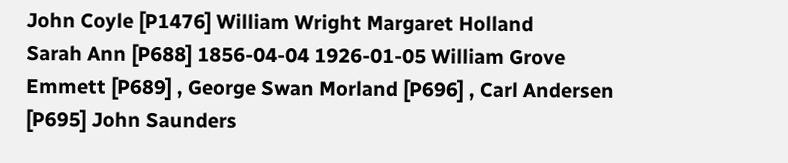John Coyle [P1476] William Wright Margaret Holland
Sarah Ann [P688] 1856-04-04 1926-01-05 William Grove Emmett [P689] , George Swan Morland [P696] , Carl Andersen [P695] John Saunders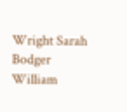Wright Sarah Bodger
William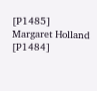[P1485]     Margaret Holland [P1484]